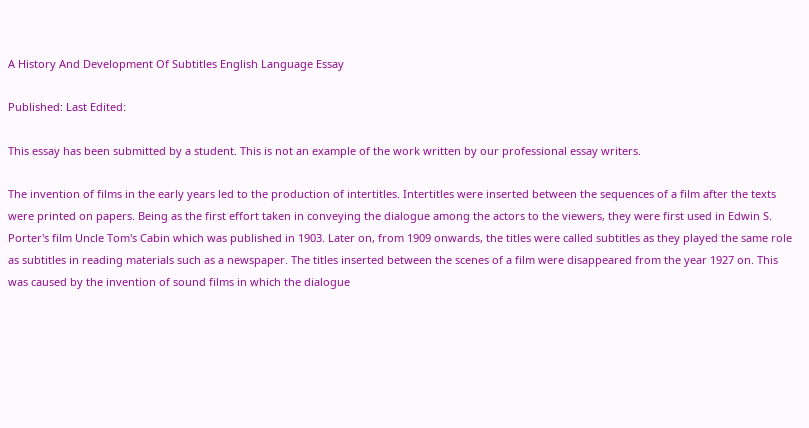A History And Development Of Subtitles English Language Essay

Published: Last Edited:

This essay has been submitted by a student. This is not an example of the work written by our professional essay writers.

The invention of films in the early years led to the production of intertitles. Intertitles were inserted between the sequences of a film after the texts were printed on papers. Being as the first effort taken in conveying the dialogue among the actors to the viewers, they were first used in Edwin S. Porter's film Uncle Tom's Cabin which was published in 1903. Later on, from 1909 onwards, the titles were called subtitles as they played the same role as subtitles in reading materials such as a newspaper. The titles inserted between the scenes of a film were disappeared from the year 1927 on. This was caused by the invention of sound films in which the dialogue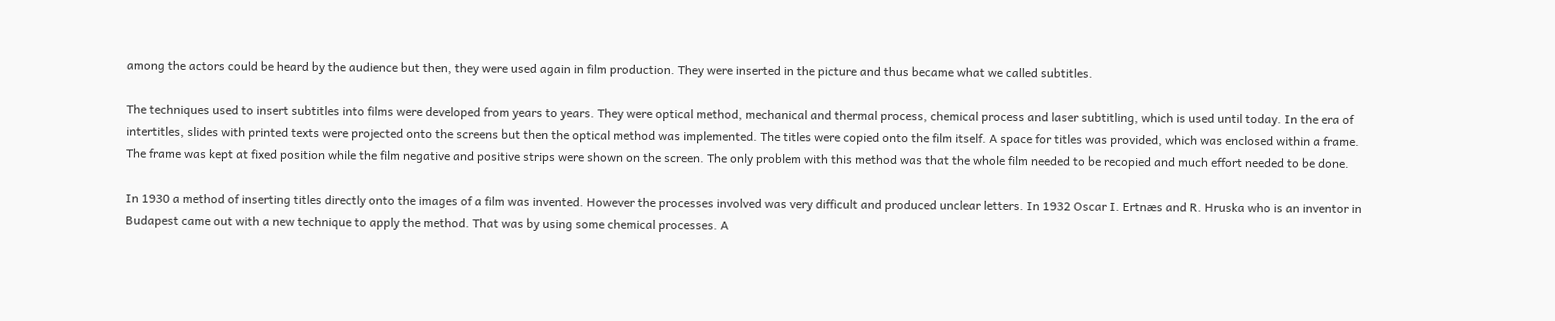among the actors could be heard by the audience but then, they were used again in film production. They were inserted in the picture and thus became what we called subtitles.

The techniques used to insert subtitles into films were developed from years to years. They were optical method, mechanical and thermal process, chemical process and laser subtitling, which is used until today. In the era of intertitles, slides with printed texts were projected onto the screens but then the optical method was implemented. The titles were copied onto the film itself. A space for titles was provided, which was enclosed within a frame. The frame was kept at fixed position while the film negative and positive strips were shown on the screen. The only problem with this method was that the whole film needed to be recopied and much effort needed to be done.

In 1930 a method of inserting titles directly onto the images of a film was invented. However the processes involved was very difficult and produced unclear letters. In 1932 Oscar I. Ertnæs and R. Hruska who is an inventor in Budapest came out with a new technique to apply the method. That was by using some chemical processes. A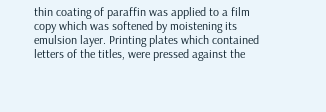thin coating of paraffin was applied to a film copy which was softened by moistening its emulsion layer. Printing plates which contained letters of the titles, were pressed against the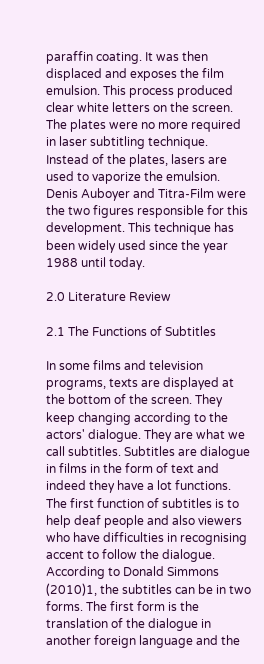paraffin coating. It was then displaced and exposes the film emulsion. This process produced clear white letters on the screen. The plates were no more required in laser subtitling technique. Instead of the plates, lasers are used to vaporize the emulsion. Denis Auboyer and Titra-Film were the two figures responsible for this development. This technique has been widely used since the year 1988 until today.

2.0 Literature Review

2.1 The Functions of Subtitles

In some films and television programs, texts are displayed at the bottom of the screen. They keep changing according to the actors' dialogue. They are what we call subtitles. Subtitles are dialogue in films in the form of text and indeed they have a lot functions. The first function of subtitles is to help deaf people and also viewers who have difficulties in recognising accent to follow the dialogue. According to Donald Simmons (2010)1, the subtitles can be in two forms. The first form is the translation of the dialogue in another foreign language and the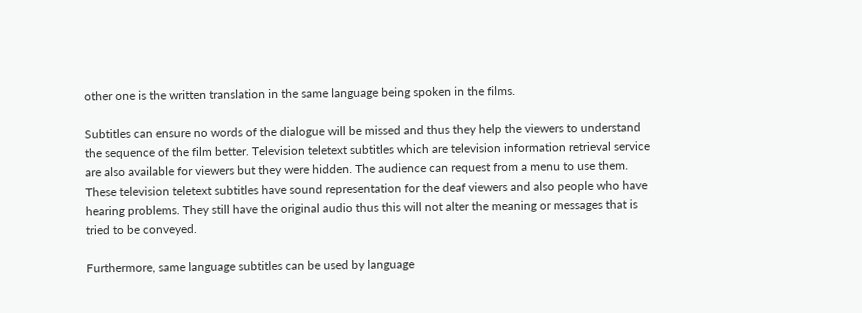other one is the written translation in the same language being spoken in the films.

Subtitles can ensure no words of the dialogue will be missed and thus they help the viewers to understand the sequence of the film better. Television teletext subtitles which are television information retrieval service are also available for viewers but they were hidden. The audience can request from a menu to use them. These television teletext subtitles have sound representation for the deaf viewers and also people who have hearing problems. They still have the original audio thus this will not alter the meaning or messages that is tried to be conveyed.

Furthermore, same language subtitles can be used by language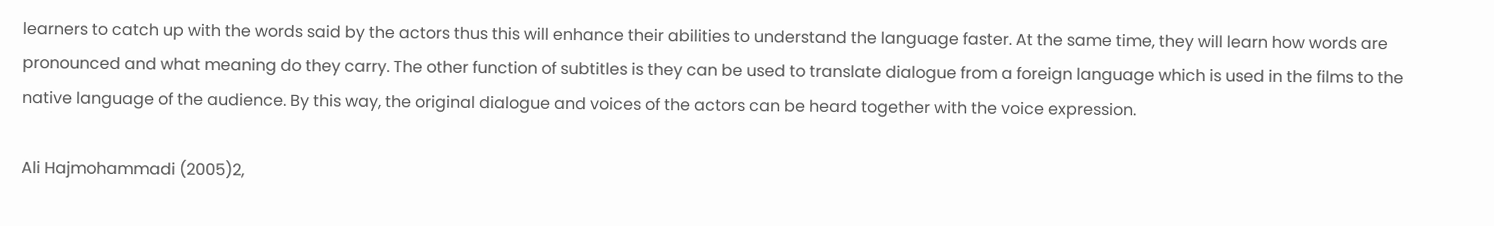learners to catch up with the words said by the actors thus this will enhance their abilities to understand the language faster. At the same time, they will learn how words are pronounced and what meaning do they carry. The other function of subtitles is they can be used to translate dialogue from a foreign language which is used in the films to the native language of the audience. By this way, the original dialogue and voices of the actors can be heard together with the voice expression.

Ali Hajmohammadi (2005)2,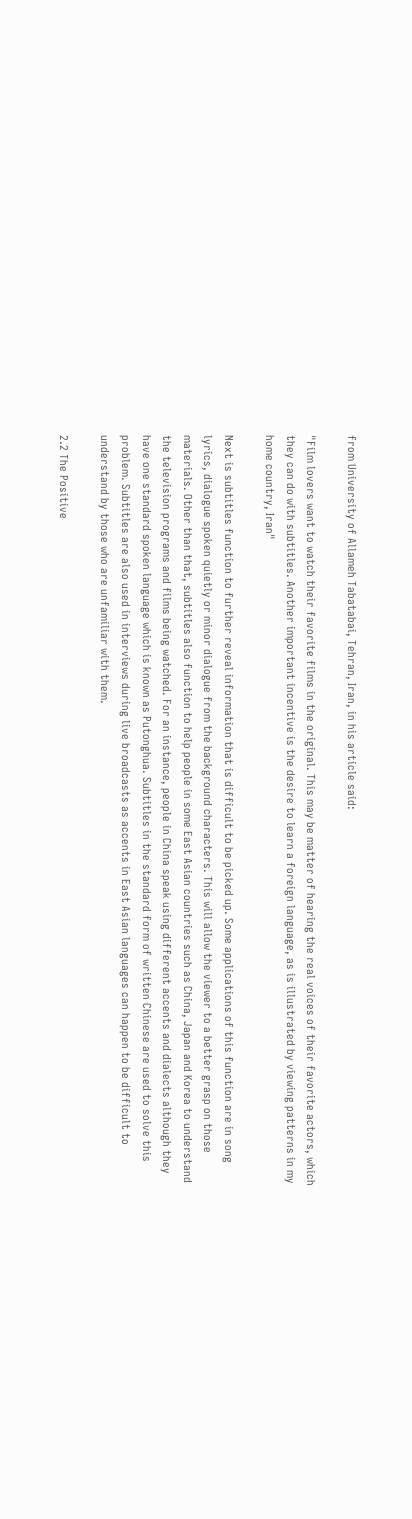from University of Allameh Tabatabai, Tehran, Iran, in his article said:

"Film lovers want to watch their favorite films in the original. This may be matter of hearing the real voices of their favorite actors, which they can do with subtitles. Another important incentive is the desire to learn a foreign language, as is illustrated by viewing patterns in my home country, Iran"

Next is subtitles function to further reveal information that is difficult to be picked up. Some applications of this function are in song lyrics, dialogue spoken quietly or minor dialogue from the background characters. This will allow the viewer to a better grasp on those materials. Other than that, subtitles also function to help people in some East Asian countries such as China, Japan and Korea to understand the television programs and films being watched. For an instance, people in China speak using different accents and dialects although they have one standard spoken language which is known as Putonghua. Subtitles in the standard form of written Chinese are used to solve this problem. Subtitles are also used in interviews during live broadcasts as accents in East Asian languages can happen to be difficult to understand by those who are unfamiliar with them.

2.2 The Positive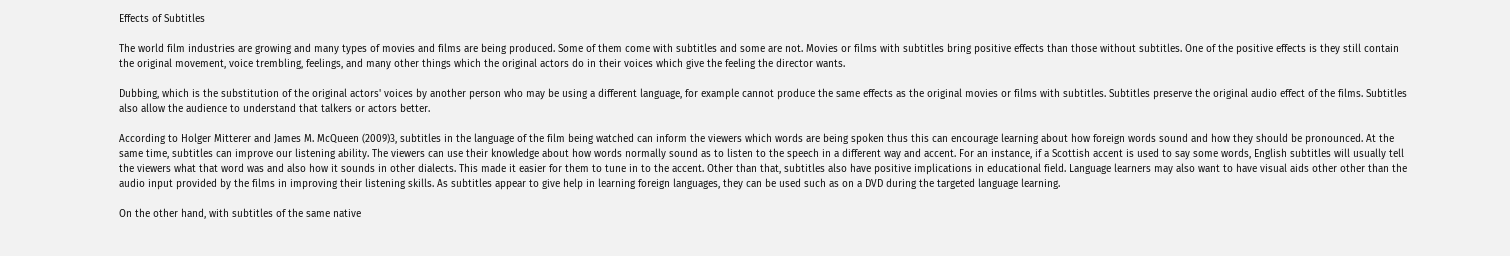Effects of Subtitles

The world film industries are growing and many types of movies and films are being produced. Some of them come with subtitles and some are not. Movies or films with subtitles bring positive effects than those without subtitles. One of the positive effects is they still contain the original movement, voice trembling, feelings, and many other things which the original actors do in their voices which give the feeling the director wants.

Dubbing, which is the substitution of the original actors' voices by another person who may be using a different language, for example cannot produce the same effects as the original movies or films with subtitles. Subtitles preserve the original audio effect of the films. Subtitles also allow the audience to understand that talkers or actors better.

According to Holger Mitterer and James M. McQueen (2009)3, subtitles in the language of the film being watched can inform the viewers which words are being spoken thus this can encourage learning about how foreign words sound and how they should be pronounced. At the same time, subtitles can improve our listening ability. The viewers can use their knowledge about how words normally sound as to listen to the speech in a different way and accent. For an instance, if a Scottish accent is used to say some words, English subtitles will usually tell the viewers what that word was and also how it sounds in other dialects. This made it easier for them to tune in to the accent. Other than that, subtitles also have positive implications in educational field. Language learners may also want to have visual aids other other than the audio input provided by the films in improving their listening skills. As subtitles appear to give help in learning foreign languages, they can be used such as on a DVD during the targeted language learning.

On the other hand, with subtitles of the same native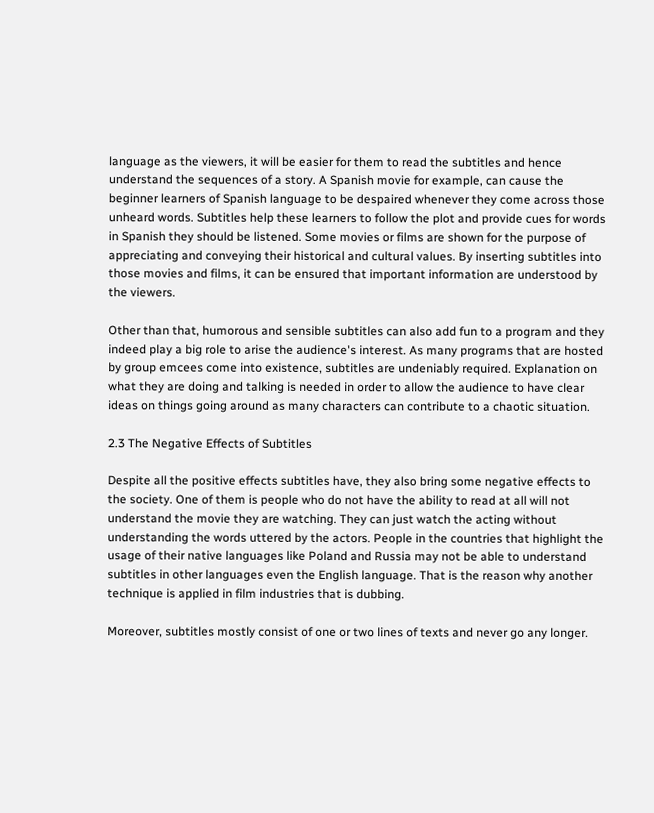language as the viewers, it will be easier for them to read the subtitles and hence understand the sequences of a story. A Spanish movie for example, can cause the beginner learners of Spanish language to be despaired whenever they come across those unheard words. Subtitles help these learners to follow the plot and provide cues for words in Spanish they should be listened. Some movies or films are shown for the purpose of appreciating and conveying their historical and cultural values. By inserting subtitles into those movies and films, it can be ensured that important information are understood by the viewers.

Other than that, humorous and sensible subtitles can also add fun to a program and they indeed play a big role to arise the audience's interest. As many programs that are hosted by group emcees come into existence, subtitles are undeniably required. Explanation on what they are doing and talking is needed in order to allow the audience to have clear ideas on things going around as many characters can contribute to a chaotic situation.

2.3 The Negative Effects of Subtitles

Despite all the positive effects subtitles have, they also bring some negative effects to the society. One of them is people who do not have the ability to read at all will not understand the movie they are watching. They can just watch the acting without understanding the words uttered by the actors. People in the countries that highlight the usage of their native languages like Poland and Russia may not be able to understand subtitles in other languages even the English language. That is the reason why another technique is applied in film industries that is dubbing.

Moreover, subtitles mostly consist of one or two lines of texts and never go any longer.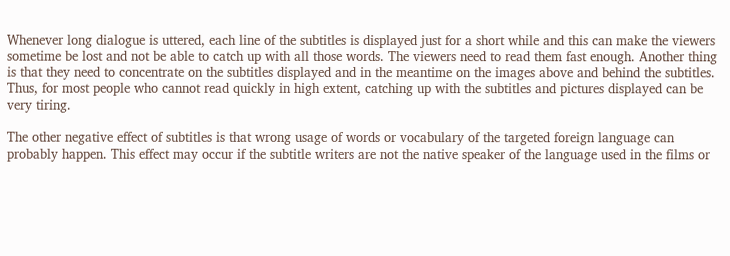Whenever long dialogue is uttered, each line of the subtitles is displayed just for a short while and this can make the viewers sometime be lost and not be able to catch up with all those words. The viewers need to read them fast enough. Another thing is that they need to concentrate on the subtitles displayed and in the meantime on the images above and behind the subtitles. Thus, for most people who cannot read quickly in high extent, catching up with the subtitles and pictures displayed can be very tiring.

The other negative effect of subtitles is that wrong usage of words or vocabulary of the targeted foreign language can probably happen. This effect may occur if the subtitle writers are not the native speaker of the language used in the films or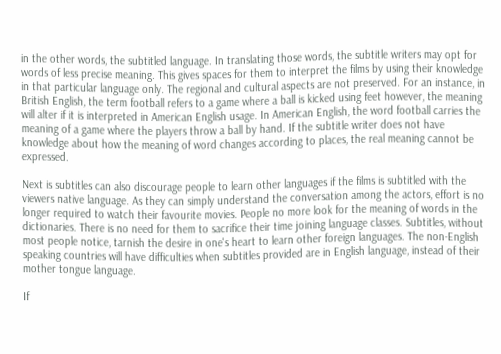in the other words, the subtitled language. In translating those words, the subtitle writers may opt for words of less precise meaning. This gives spaces for them to interpret the films by using their knowledge in that particular language only. The regional and cultural aspects are not preserved. For an instance, in British English, the term football refers to a game where a ball is kicked using feet however, the meaning will alter if it is interpreted in American English usage. In American English, the word football carries the meaning of a game where the players throw a ball by hand. If the subtitle writer does not have knowledge about how the meaning of word changes according to places, the real meaning cannot be expressed.

Next is subtitles can also discourage people to learn other languages if the films is subtitled with the viewers native language. As they can simply understand the conversation among the actors, effort is no longer required to watch their favourite movies. People no more look for the meaning of words in the dictionaries. There is no need for them to sacrifice their time joining language classes. Subtitles, without most people notice, tarnish the desire in one's heart to learn other foreign languages. The non-English speaking countries will have difficulties when subtitles provided are in English language, instead of their mother tongue language.

If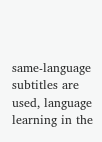same-language subtitles are used, language learning in the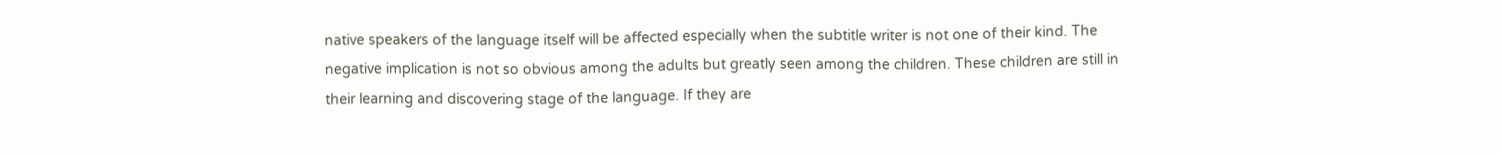native speakers of the language itself will be affected especially when the subtitle writer is not one of their kind. The negative implication is not so obvious among the adults but greatly seen among the children. These children are still in their learning and discovering stage of the language. If they are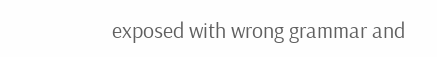exposed with wrong grammar and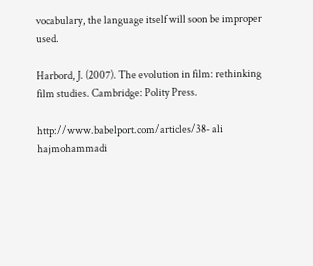vocabulary, the language itself will soon be improper used.

Harbord, J. (2007). The evolution in film: rethinking film studies. Cambridge: Polity Press.

http://www.babelport.com/articles/38- ali hajmohammadi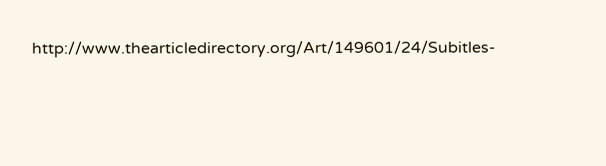http://www.thearticledirectory.org/Art/149601/24/Subitles-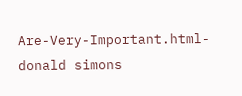Are-Very-Important.html- donald simons